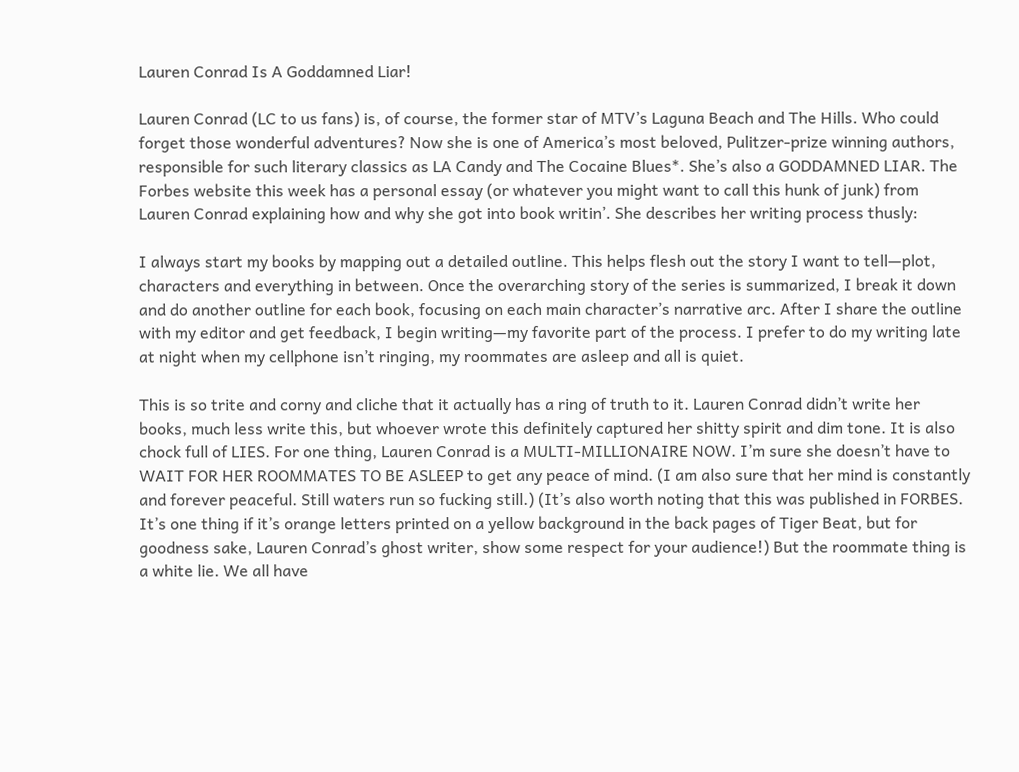Lauren Conrad Is A Goddamned Liar!

Lauren Conrad (LC to us fans) is, of course, the former star of MTV’s Laguna Beach and The Hills. Who could forget those wonderful adventures? Now she is one of America’s most beloved, Pulitzer-prize winning authors, responsible for such literary classics as LA Candy and The Cocaine Blues*. She’s also a GODDAMNED LIAR. The Forbes website this week has a personal essay (or whatever you might want to call this hunk of junk) from Lauren Conrad explaining how and why she got into book writin’. She describes her writing process thusly:

I always start my books by mapping out a detailed outline. This helps flesh out the story I want to tell—plot, characters and everything in between. Once the overarching story of the series is summarized, I break it down and do another outline for each book, focusing on each main character’s narrative arc. After I share the outline with my editor and get feedback, I begin writing—my favorite part of the process. I prefer to do my writing late at night when my cellphone isn’t ringing, my roommates are asleep and all is quiet.

This is so trite and corny and cliche that it actually has a ring of truth to it. Lauren Conrad didn’t write her books, much less write this, but whoever wrote this definitely captured her shitty spirit and dim tone. It is also chock full of LIES. For one thing, Lauren Conrad is a MULTI-MILLIONAIRE NOW. I’m sure she doesn’t have to WAIT FOR HER ROOMMATES TO BE ASLEEP to get any peace of mind. (I am also sure that her mind is constantly and forever peaceful. Still waters run so fucking still.) (It’s also worth noting that this was published in FORBES. It’s one thing if it’s orange letters printed on a yellow background in the back pages of Tiger Beat, but for goodness sake, Lauren Conrad’s ghost writer, show some respect for your audience!) But the roommate thing is a white lie. We all have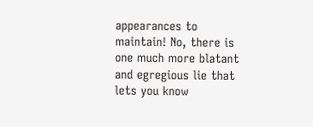appearances to maintain! No, there is one much more blatant and egregious lie that lets you know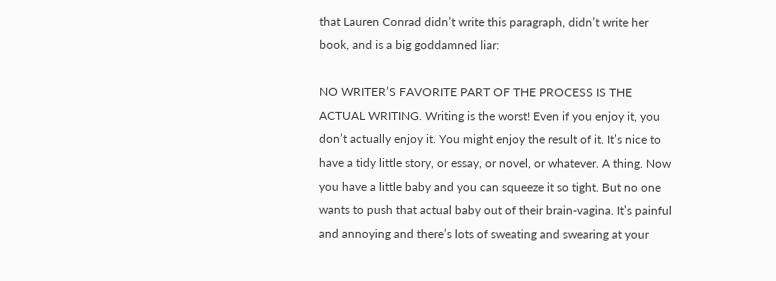that Lauren Conrad didn’t write this paragraph, didn’t write her book, and is a big goddamned liar:

NO WRITER’S FAVORITE PART OF THE PROCESS IS THE ACTUAL WRITING. Writing is the worst! Even if you enjoy it, you don’t actually enjoy it. You might enjoy the result of it. It’s nice to have a tidy little story, or essay, or novel, or whatever. A thing. Now you have a little baby and you can squeeze it so tight. But no one wants to push that actual baby out of their brain-vagina. It’s painful and annoying and there’s lots of sweating and swearing at your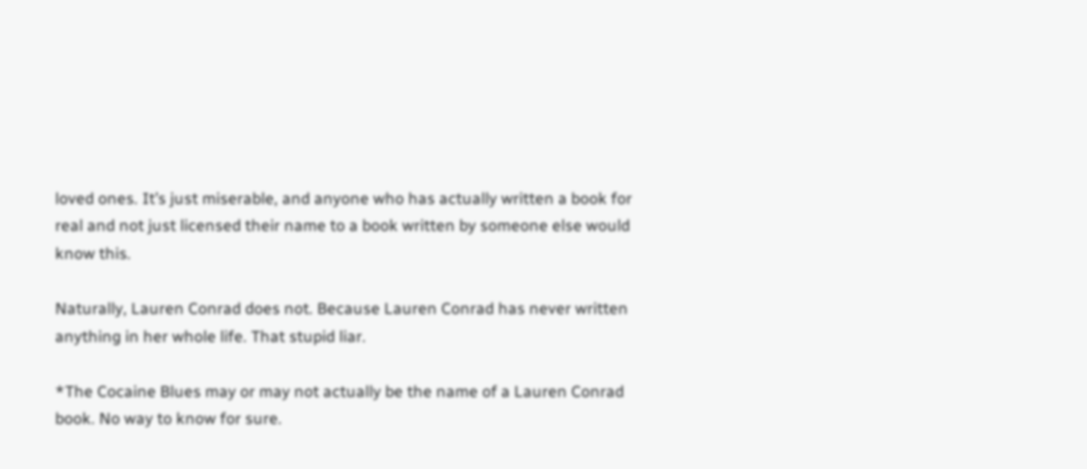loved ones. It’s just miserable, and anyone who has actually written a book for real and not just licensed their name to a book written by someone else would know this.

Naturally, Lauren Conrad does not. Because Lauren Conrad has never written anything in her whole life. That stupid liar.

*The Cocaine Blues may or may not actually be the name of a Lauren Conrad book. No way to know for sure.